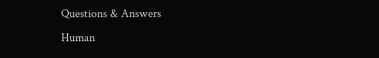Questions & Answers
Human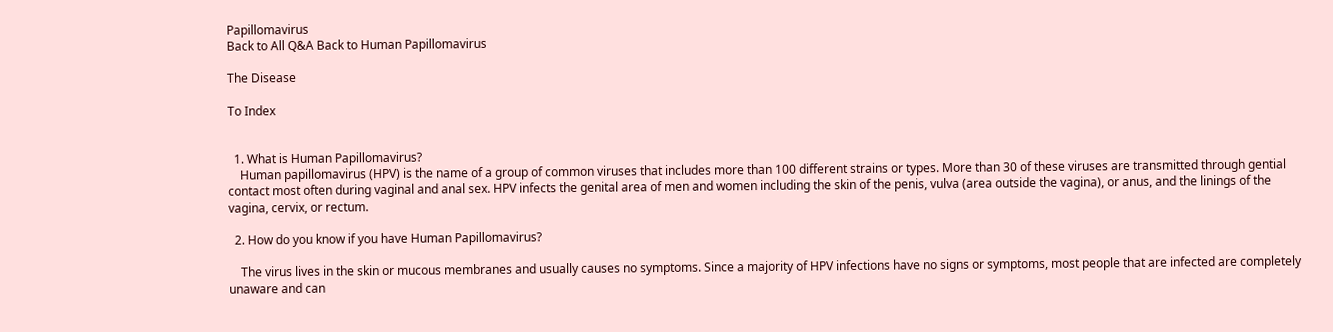Papillomavirus
Back to All Q&A Back to Human Papillomavirus

The Disease

To Index


  1. What is Human Papillomavirus?
    Human papillomavirus (HPV) is the name of a group of common viruses that includes more than 100 different strains or types. More than 30 of these viruses are transmitted through gential contact most often during vaginal and anal sex. HPV infects the genital area of men and women including the skin of the penis, vulva (area outside the vagina), or anus, and the linings of the vagina, cervix, or rectum.

  2. How do you know if you have Human Papillomavirus?

    The virus lives in the skin or mucous membranes and usually causes no symptoms. Since a majority of HPV infections have no signs or symptoms, most people that are infected are completely unaware and can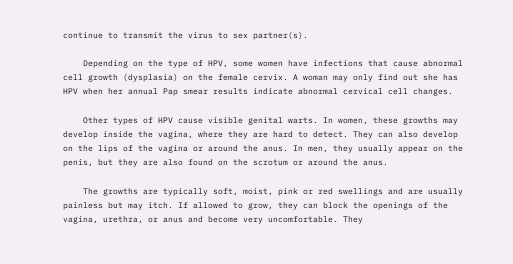continue to transmit the virus to sex partner(s).

    Depending on the type of HPV, some women have infections that cause abnormal cell growth (dysplasia) on the female cervix. A woman may only find out she has HPV when her annual Pap smear results indicate abnormal cervical cell changes.

    Other types of HPV cause visible genital warts. In women, these growths may develop inside the vagina, where they are hard to detect. They can also develop on the lips of the vagina or around the anus. In men, they usually appear on the penis, but they are also found on the scrotum or around the anus.

    The growths are typically soft, moist, pink or red swellings and are usually painless but may itch. If allowed to grow, they can block the openings of the vagina, urethra, or anus and become very uncomfortable. They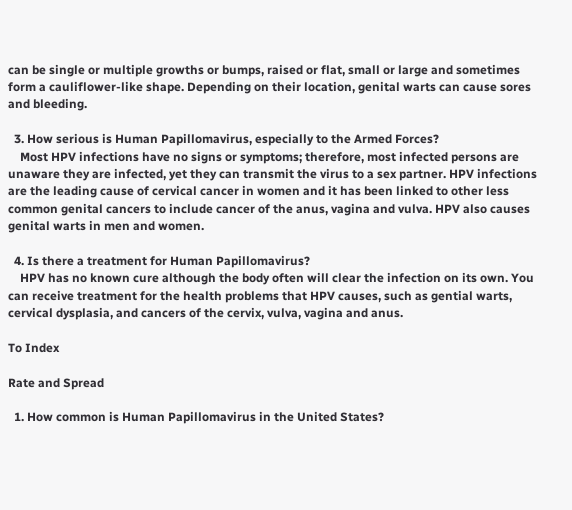can be single or multiple growths or bumps, raised or flat, small or large and sometimes form a cauliflower-like shape. Depending on their location, genital warts can cause sores and bleeding.

  3. How serious is Human Papillomavirus, especially to the Armed Forces?
    Most HPV infections have no signs or symptoms; therefore, most infected persons are unaware they are infected, yet they can transmit the virus to a sex partner. HPV infections are the leading cause of cervical cancer in women and it has been linked to other less common genital cancers to include cancer of the anus, vagina and vulva. HPV also causes genital warts in men and women.

  4. Is there a treatment for Human Papillomavirus?
    HPV has no known cure although the body often will clear the infection on its own. You can receive treatment for the health problems that HPV causes, such as gential warts, cervical dysplasia, and cancers of the cervix, vulva, vagina and anus.

To Index

Rate and Spread

  1. How common is Human Papillomavirus in the United States?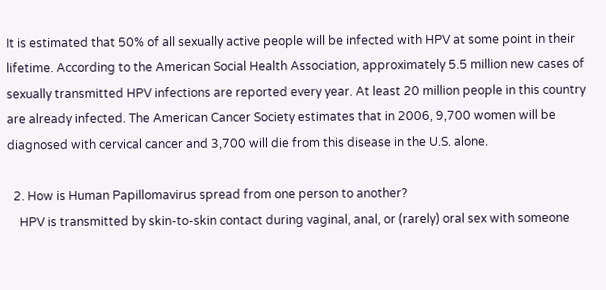It is estimated that 50% of all sexually active people will be infected with HPV at some point in their lifetime. According to the American Social Health Association, approximately 5.5 million new cases of sexually transmitted HPV infections are reported every year. At least 20 million people in this country are already infected. The American Cancer Society estimates that in 2006, 9,700 women will be diagnosed with cervical cancer and 3,700 will die from this disease in the U.S. alone.

  2. How is Human Papillomavirus spread from one person to another?
    HPV is transmitted by skin-to-skin contact during vaginal, anal, or (rarely) oral sex with someone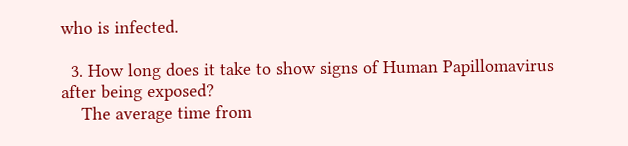who is infected.

  3. How long does it take to show signs of Human Papillomavirus after being exposed?
    The average time from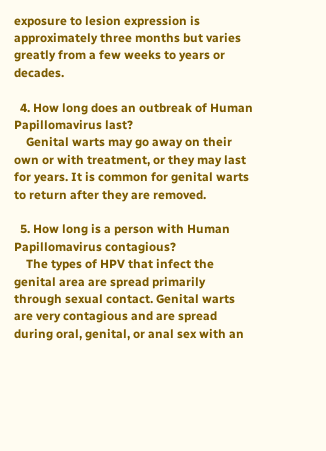exposure to lesion expression is approximately three months but varies greatly from a few weeks to years or decades.

  4. How long does an outbreak of Human Papillomavirus last?
    Genital warts may go away on their own or with treatment, or they may last for years. It is common for genital warts to return after they are removed.

  5. How long is a person with Human Papillomavirus contagious?
    The types of HPV that infect the genital area are spread primarily through sexual contact. Genital warts are very contagious and are spread during oral, genital, or anal sex with an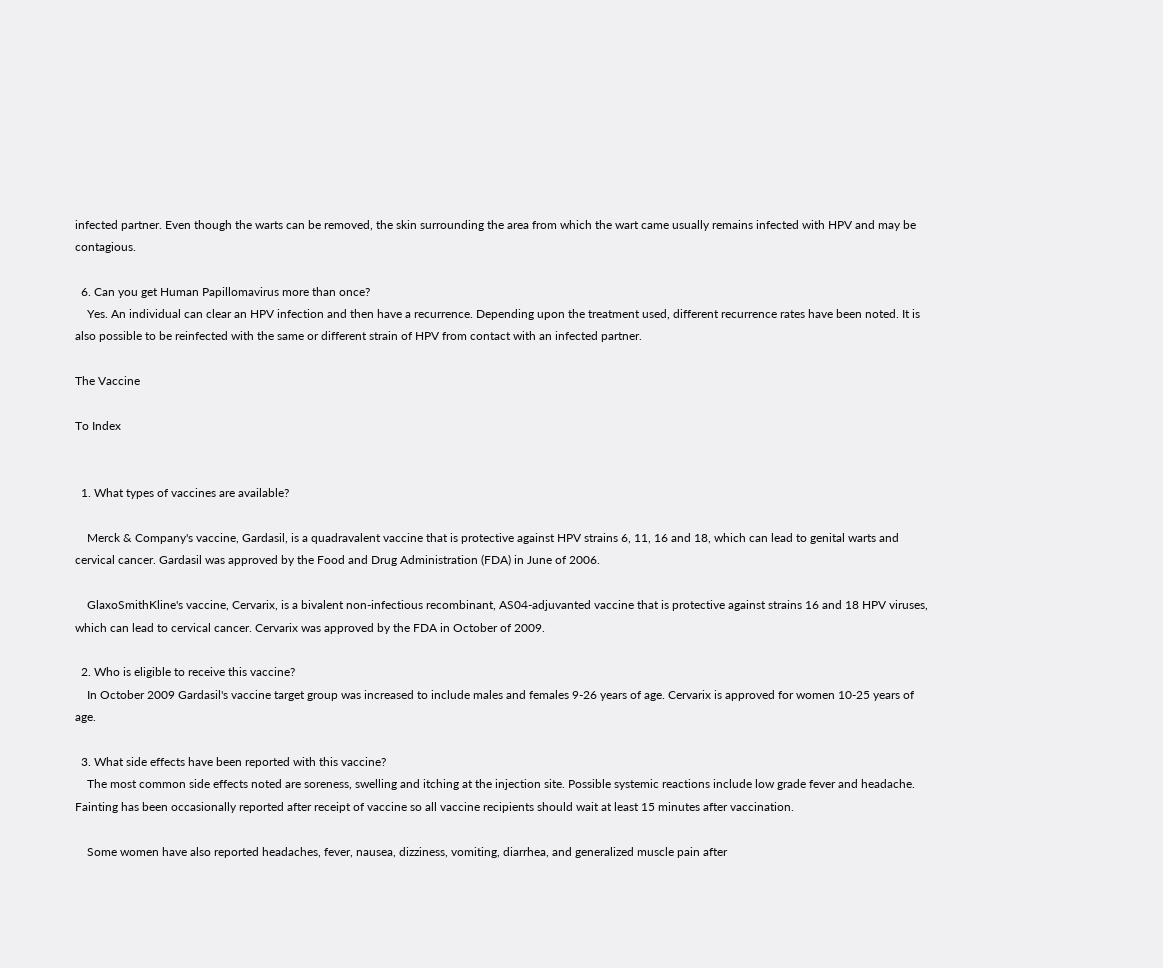infected partner. Even though the warts can be removed, the skin surrounding the area from which the wart came usually remains infected with HPV and may be contagious.

  6. Can you get Human Papillomavirus more than once?
    Yes. An individual can clear an HPV infection and then have a recurrence. Depending upon the treatment used, different recurrence rates have been noted. It is also possible to be reinfected with the same or different strain of HPV from contact with an infected partner.

The Vaccine

To Index


  1. What types of vaccines are available?

    Merck & Company's vaccine, Gardasil, is a quadravalent vaccine that is protective against HPV strains 6, 11, 16 and 18, which can lead to genital warts and cervical cancer. Gardasil was approved by the Food and Drug Administration (FDA) in June of 2006.

    GlaxoSmithKline's vaccine, Cervarix, is a bivalent non-infectious recombinant, AS04-adjuvanted vaccine that is protective against strains 16 and 18 HPV viruses, which can lead to cervical cancer. Cervarix was approved by the FDA in October of 2009.

  2. Who is eligible to receive this vaccine?
    In October 2009 Gardasil's vaccine target group was increased to include males and females 9-26 years of age. Cervarix is approved for women 10-25 years of age.

  3. What side effects have been reported with this vaccine?
    The most common side effects noted are soreness, swelling and itching at the injection site. Possible systemic reactions include low grade fever and headache. Fainting has been occasionally reported after receipt of vaccine so all vaccine recipients should wait at least 15 minutes after vaccination.

    Some women have also reported headaches, fever, nausea, dizziness, vomiting, diarrhea, and generalized muscle pain after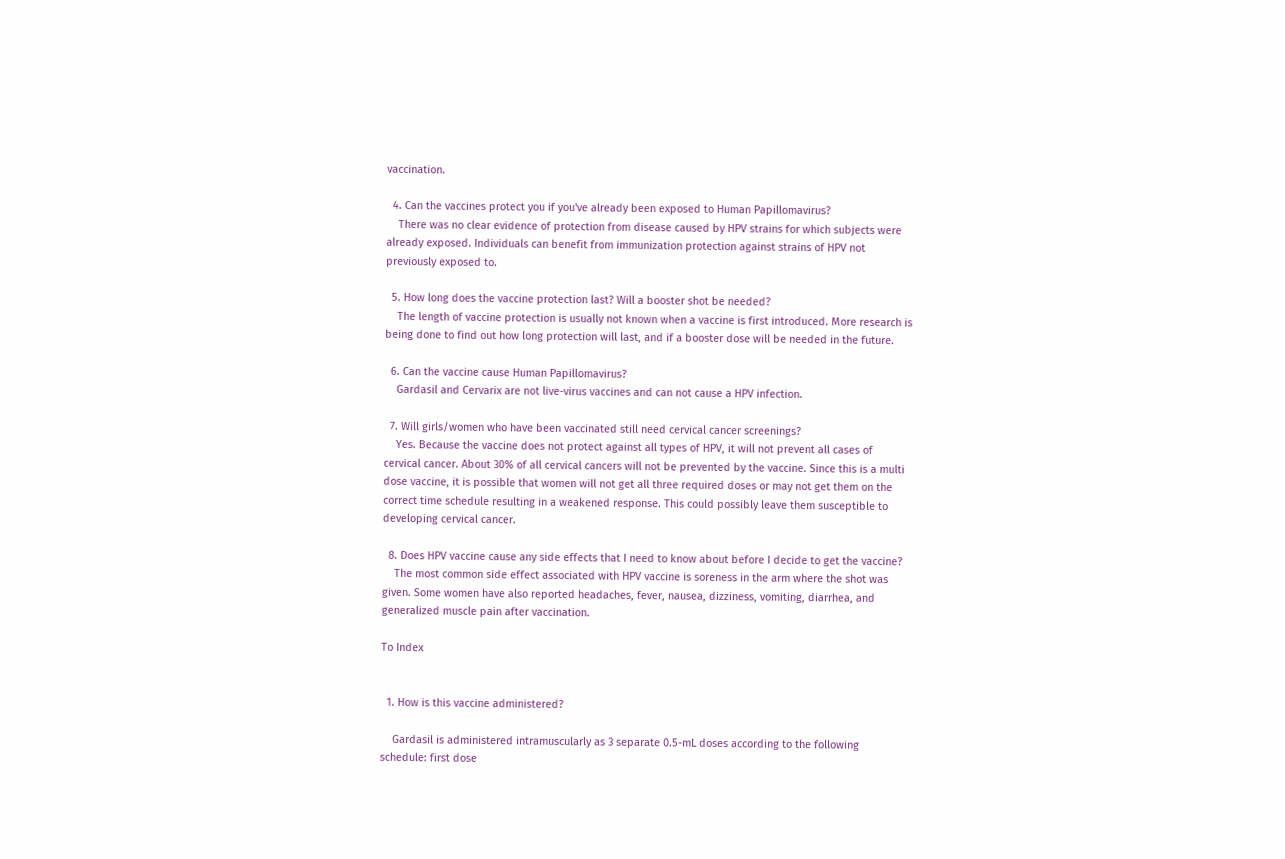vaccination.

  4. Can the vaccines protect you if you've already been exposed to Human Papillomavirus?
    There was no clear evidence of protection from disease caused by HPV strains for which subjects were already exposed. Individuals can benefit from immunization protection against strains of HPV not previously exposed to.

  5. How long does the vaccine protection last? Will a booster shot be needed?
    The length of vaccine protection is usually not known when a vaccine is first introduced. More research is being done to find out how long protection will last, and if a booster dose will be needed in the future.

  6. Can the vaccine cause Human Papillomavirus?
    Gardasil and Cervarix are not live-virus vaccines and can not cause a HPV infection.

  7. Will girls/women who have been vaccinated still need cervical cancer screenings?
    Yes. Because the vaccine does not protect against all types of HPV, it will not prevent all cases of cervical cancer. About 30% of all cervical cancers will not be prevented by the vaccine. Since this is a multi dose vaccine, it is possible that women will not get all three required doses or may not get them on the correct time schedule resulting in a weakened response. This could possibly leave them susceptible to developing cervical cancer.

  8. Does HPV vaccine cause any side effects that I need to know about before I decide to get the vaccine?
    The most common side effect associated with HPV vaccine is soreness in the arm where the shot was given. Some women have also reported headaches, fever, nausea, dizziness, vomiting, diarrhea, and generalized muscle pain after vaccination.

To Index


  1. How is this vaccine administered?

    Gardasil is administered intramuscularly as 3 separate 0.5-mL doses according to the following schedule: first dose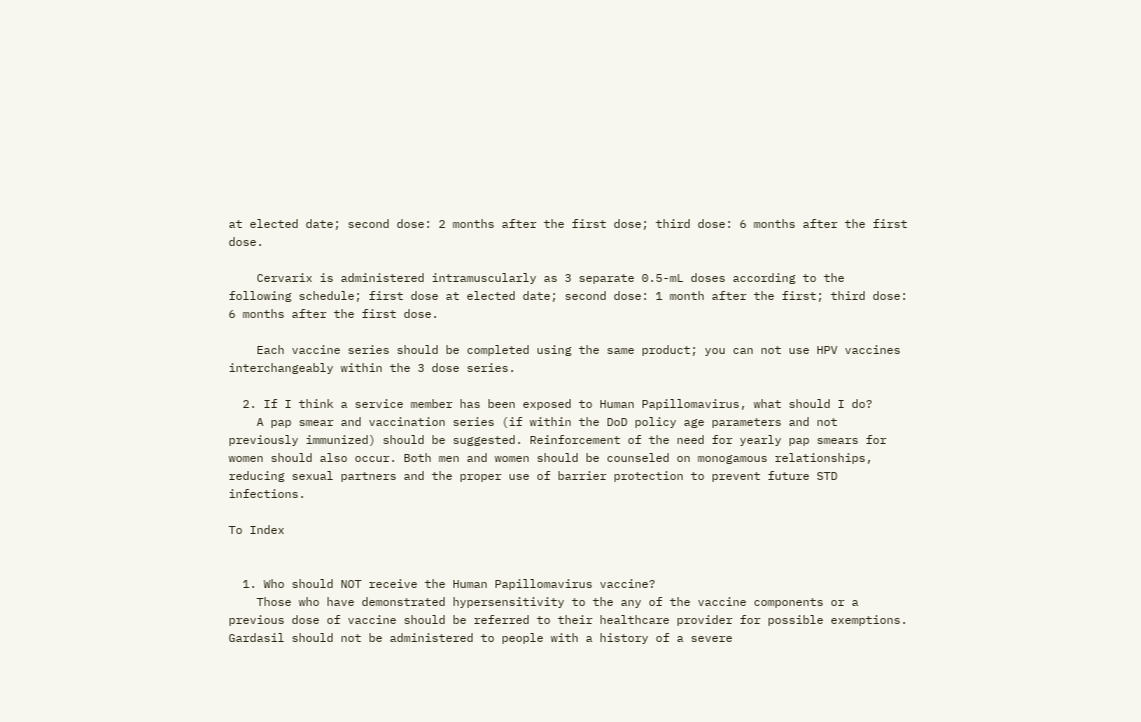at elected date; second dose: 2 months after the first dose; third dose: 6 months after the first dose.

    Cervarix is administered intramuscularly as 3 separate 0.5-mL doses according to the following schedule; first dose at elected date; second dose: 1 month after the first; third dose: 6 months after the first dose.

    Each vaccine series should be completed using the same product; you can not use HPV vaccines interchangeably within the 3 dose series.

  2. If I think a service member has been exposed to Human Papillomavirus, what should I do?
    A pap smear and vaccination series (if within the DoD policy age parameters and not previously immunized) should be suggested. Reinforcement of the need for yearly pap smears for women should also occur. Both men and women should be counseled on monogamous relationships, reducing sexual partners and the proper use of barrier protection to prevent future STD infections.

To Index


  1. Who should NOT receive the Human Papillomavirus vaccine?
    Those who have demonstrated hypersensitivity to the any of the vaccine components or a previous dose of vaccine should be referred to their healthcare provider for possible exemptions. Gardasil should not be administered to people with a history of a severe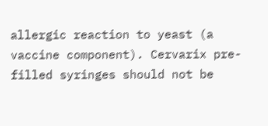allergic reaction to yeast (a vaccine component). Cervarix pre-filled syringes should not be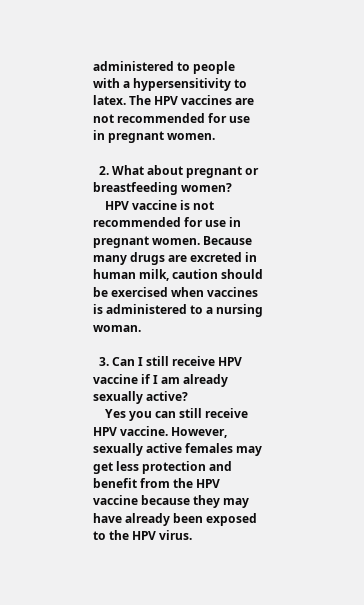administered to people with a hypersensitivity to latex. The HPV vaccines are not recommended for use in pregnant women.

  2. What about pregnant or breastfeeding women?
    HPV vaccine is not recommended for use in pregnant women. Because many drugs are excreted in human milk, caution should be exercised when vaccines is administered to a nursing woman.

  3. Can I still receive HPV vaccine if I am already sexually active?
    Yes you can still receive HPV vaccine. However, sexually active females may get less protection and benefit from the HPV vaccine because they may have already been exposed to the HPV virus.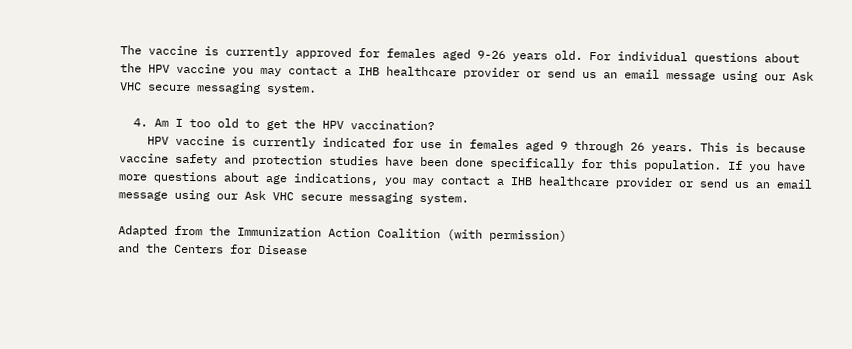The vaccine is currently approved for females aged 9-26 years old. For individual questions about the HPV vaccine you may contact a IHB healthcare provider or send us an email message using our Ask VHC secure messaging system.

  4. Am I too old to get the HPV vaccination?
    HPV vaccine is currently indicated for use in females aged 9 through 26 years. This is because vaccine safety and protection studies have been done specifically for this population. If you have more questions about age indications, you may contact a IHB healthcare provider or send us an email message using our Ask VHC secure messaging system.

Adapted from the Immunization Action Coalition (with permission)
and the Centers for Disease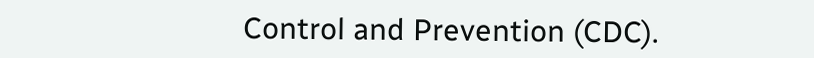Control and Prevention (CDC).